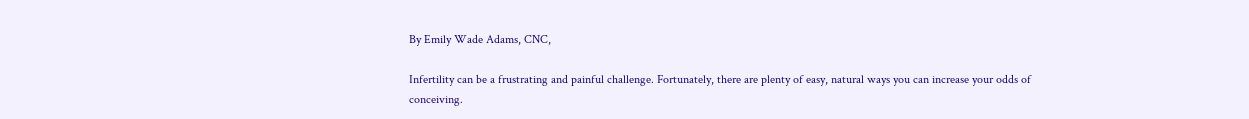By Emily Wade Adams, CNC,

Infertility can be a frustrating and painful challenge. Fortunately, there are plenty of easy, natural ways you can increase your odds of conceiving.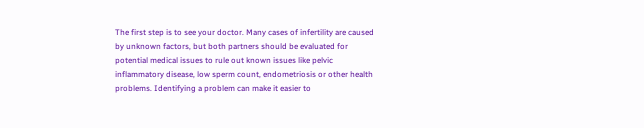The first step is to see your doctor. Many cases of infertility are caused by unknown factors, but both partners should be evaluated for potential medical issues to rule out known issues like pelvic inflammatory disease, low sperm count, endometriosis or other health problems. Identifying a problem can make it easier to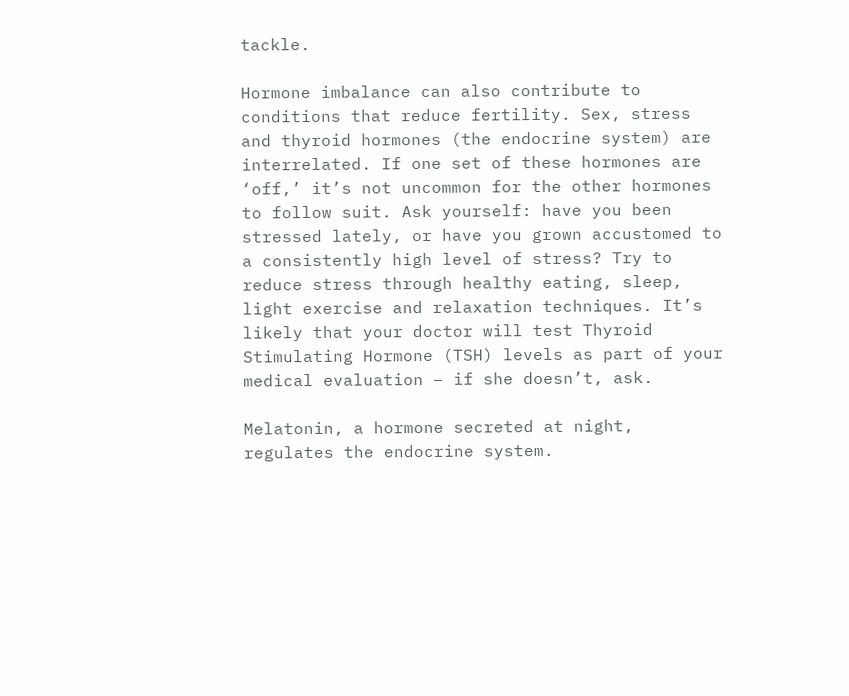tackle.

Hormone imbalance can also contribute to conditions that reduce fertility. Sex, stress and thyroid hormones (the endocrine system) are interrelated. If one set of these hormones are ‘off,’ it’s not uncommon for the other hormones to follow suit. Ask yourself: have you been stressed lately, or have you grown accustomed to a consistently high level of stress? Try to reduce stress through healthy eating, sleep, light exercise and relaxation techniques. It’s likely that your doctor will test Thyroid Stimulating Hormone (TSH) levels as part of your medical evaluation – if she doesn’t, ask.

Melatonin, a hormone secreted at night, regulates the endocrine system.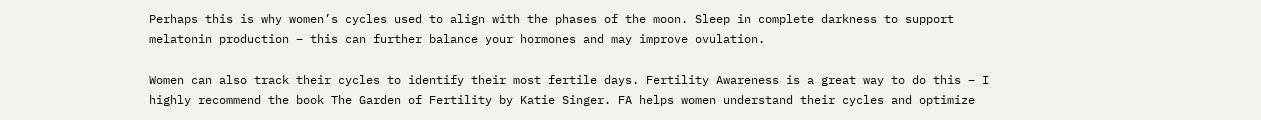Perhaps this is why women’s cycles used to align with the phases of the moon. Sleep in complete darkness to support melatonin production – this can further balance your hormones and may improve ovulation.

Women can also track their cycles to identify their most fertile days. Fertility Awareness is a great way to do this – I highly recommend the book The Garden of Fertility by Katie Singer. FA helps women understand their cycles and optimize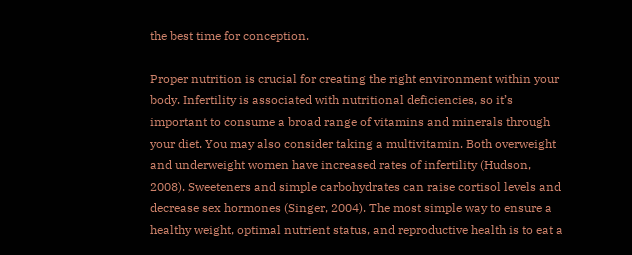the best time for conception.

Proper nutrition is crucial for creating the right environment within your body. Infertility is associated with nutritional deficiencies, so it’s important to consume a broad range of vitamins and minerals through your diet. You may also consider taking a multivitamin. Both overweight and underweight women have increased rates of infertility (Hudson, 2008). Sweeteners and simple carbohydrates can raise cortisol levels and decrease sex hormones (Singer, 2004). The most simple way to ensure a healthy weight, optimal nutrient status, and reproductive health is to eat a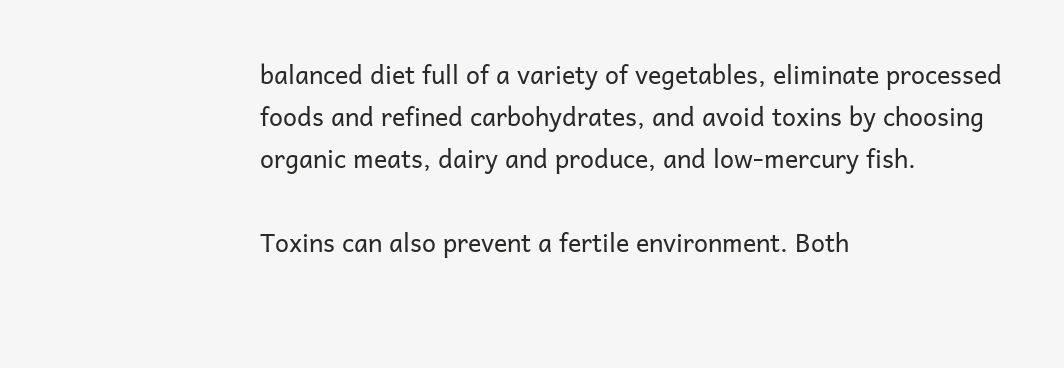balanced diet full of a variety of vegetables, eliminate processed foods and refined carbohydrates, and avoid toxins by choosing organic meats, dairy and produce, and low-mercury fish.

Toxins can also prevent a fertile environment. Both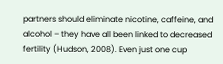partners should eliminate nicotine, caffeine, and alcohol – they have all been linked to decreased fertility (Hudson, 2008). Even just one cup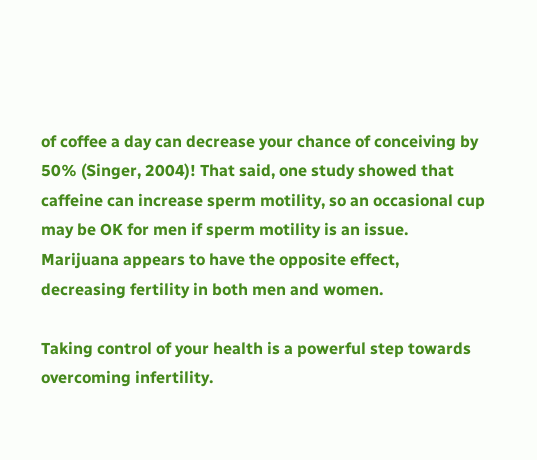of coffee a day can decrease your chance of conceiving by 50% (Singer, 2004)! That said, one study showed that caffeine can increase sperm motility, so an occasional cup may be OK for men if sperm motility is an issue. Marijuana appears to have the opposite effect, decreasing fertility in both men and women.

Taking control of your health is a powerful step towards overcoming infertility.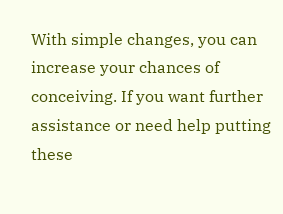With simple changes, you can increase your chances of conceiving. If you want further assistance or need help putting these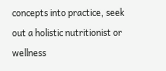concepts into practice, seek out a holistic nutritionist or wellness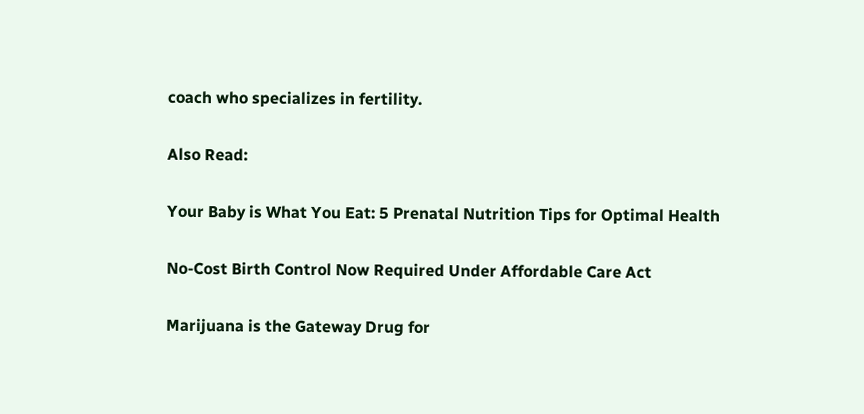coach who specializes in fertility.

Also Read:

Your Baby is What You Eat: 5 Prenatal Nutrition Tips for Optimal Health

No-Cost Birth Control Now Required Under Affordable Care Act

Marijuana is the Gateway Drug for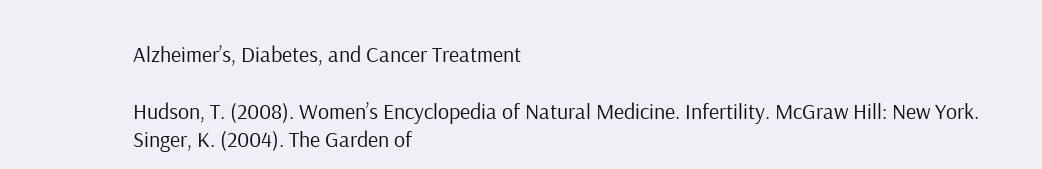Alzheimer’s, Diabetes, and Cancer Treatment

Hudson, T. (2008). Women’s Encyclopedia of Natural Medicine. Infertility. McGraw Hill: New York.
Singer, K. (2004). The Garden of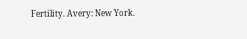Fertility. Avery: New York.